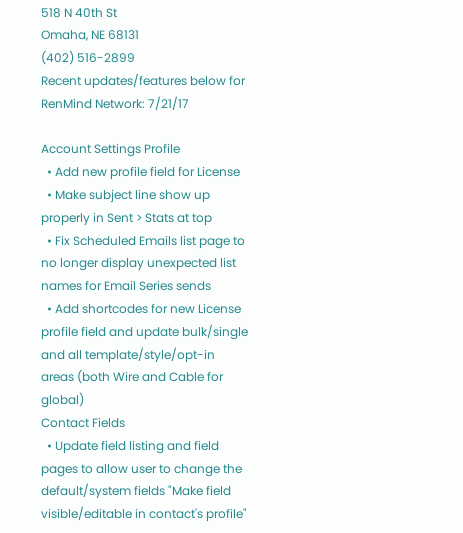518 N 40th St
Omaha, NE 68131
(402) 516-2899
Recent updates/features below for RenMind Network: 7/21/17

Account Settings Profile
  • Add new profile field for License
  • Make subject line show up properly in Sent > Stats at top
  • Fix Scheduled Emails list page to no longer display unexpected list names for Email Series sends
  • Add shortcodes for new License profile field and update bulk/single and all template/style/opt-in areas (both Wire and Cable for global)
Contact Fields
  • Update field listing and field pages to allow user to change the default/system fields "Make field visible/editable in contact's profile"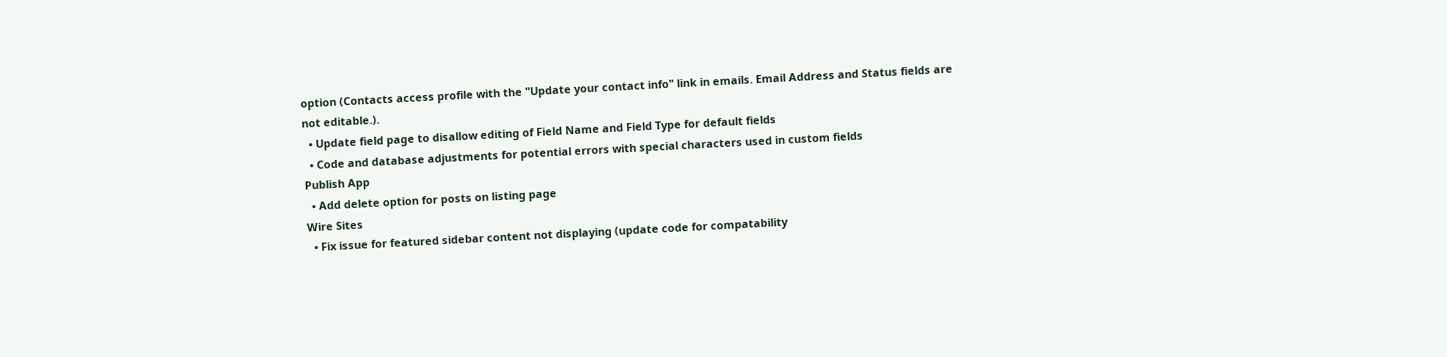option (Contacts access profile with the "Update your contact info" link in emails. Email Address and Status fields are not editable.).
  • Update field page to disallow editing of Field Name and Field Type for default fields
  • Code and database adjustments for potential errors with special characters used in custom fields
Publish App
  • Add delete option for posts on listing page
Wire Sites
  • Fix issue for featured sidebar content not displaying (update code for compatability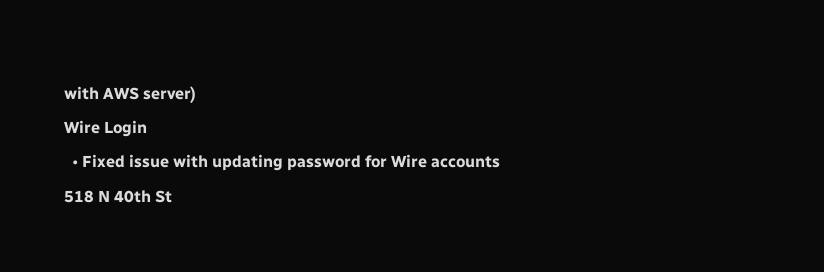with AWS server)
Wire Login
  • Fixed issue with updating password for Wire accounts
518 N 40th St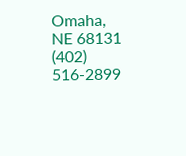Omaha, NE 68131
(402) 516-2899